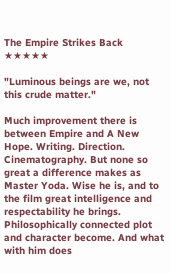The Empire Strikes Back ★★★★★

"Luminous beings are we, not this crude matter."

Much improvement there is between Empire and A New Hope. Writing. Direction. Cinematography. But none so great a difference makes as Master Yoda. Wise he is, and to the film great intelligence and respectability he brings. Philosophically connected plot and character become. And what with him does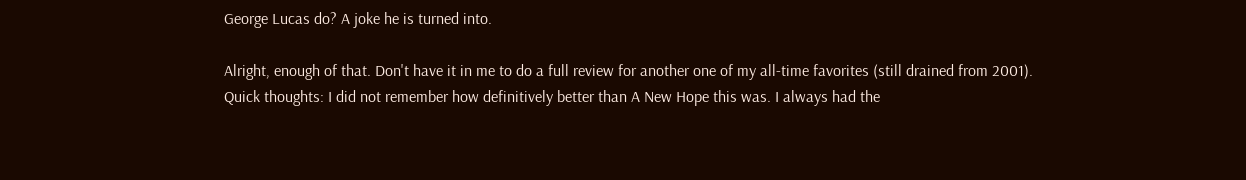George Lucas do? A joke he is turned into.

Alright, enough of that. Don't have it in me to do a full review for another one of my all-time favorites (still drained from 2001). Quick thoughts: I did not remember how definitively better than A New Hope this was. I always had the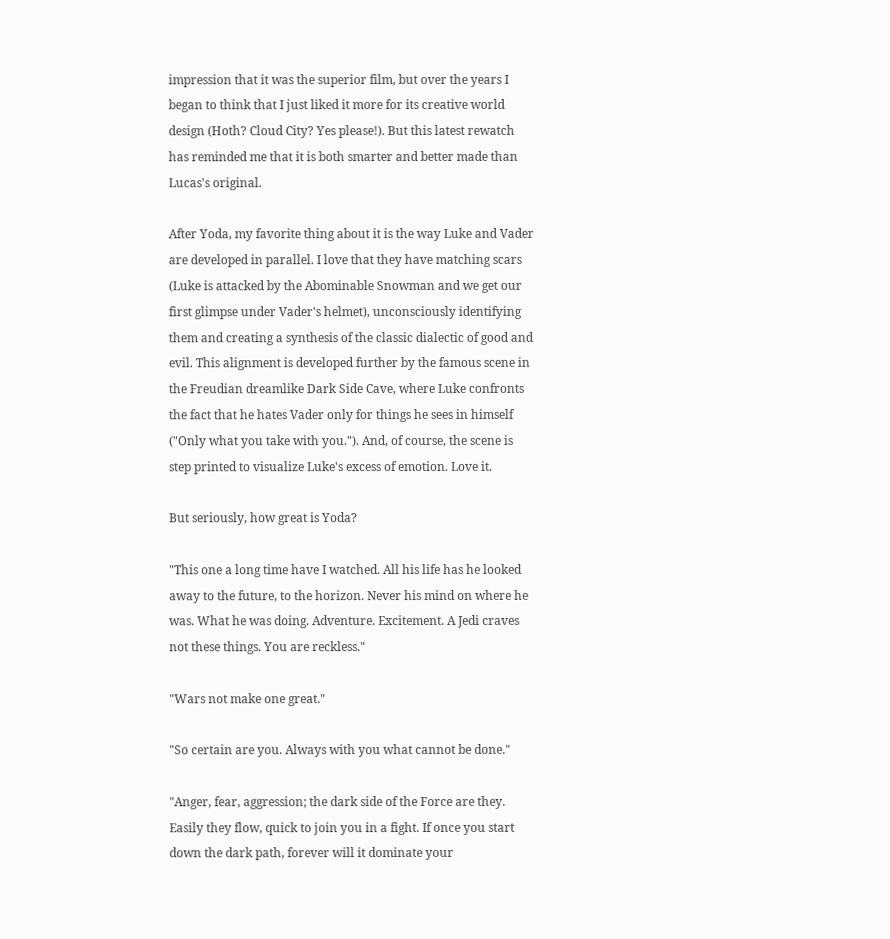impression that it was the superior film, but over the years I began to think that I just liked it more for its creative world design (Hoth? Cloud City? Yes please!). But this latest rewatch has reminded me that it is both smarter and better made than Lucas's original.

After Yoda, my favorite thing about it is the way Luke and Vader are developed in parallel. I love that they have matching scars (Luke is attacked by the Abominable Snowman and we get our first glimpse under Vader's helmet), unconsciously identifying them and creating a synthesis of the classic dialectic of good and evil. This alignment is developed further by the famous scene in the Freudian dreamlike Dark Side Cave, where Luke confronts the fact that he hates Vader only for things he sees in himself ("Only what you take with you."). And, of course, the scene is step printed to visualize Luke's excess of emotion. Love it.

But seriously, how great is Yoda?

"This one a long time have I watched. All his life has he looked away to the future, to the horizon. Never his mind on where he was. What he was doing. Adventure. Excitement. A Jedi craves not these things. You are reckless."

"Wars not make one great."

"So certain are you. Always with you what cannot be done."

"Anger, fear, aggression; the dark side of the Force are they. Easily they flow, quick to join you in a fight. If once you start down the dark path, forever will it dominate your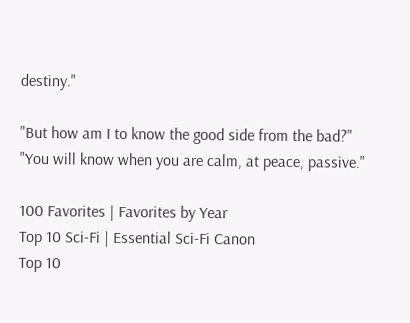destiny."

"But how am I to know the good side from the bad?"
"You will know when you are calm, at peace, passive."

100 Favorites | Favorites by Year
Top 10 Sci-Fi | Essential Sci-Fi Canon
Top 10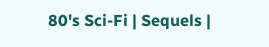80's Sci-Fi | Sequels |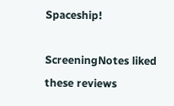Spaceship!

ScreeningNotes liked these reviews